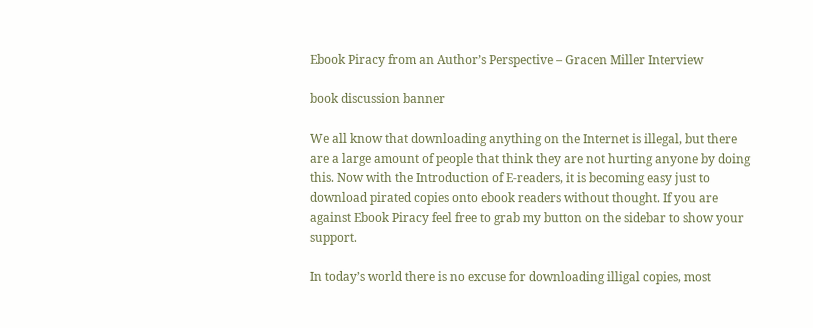Ebook Piracy from an Author’s Perspective – Gracen Miller Interview

book discussion banner

We all know that downloading anything on the Internet is illegal, but there are a large amount of people that think they are not hurting anyone by doing this. Now with the Introduction of E-readers, it is becoming easy just to download pirated copies onto ebook readers without thought. If you are against Ebook Piracy feel free to grab my button on the sidebar to show your support.

In today’s world there is no excuse for downloading illigal copies, most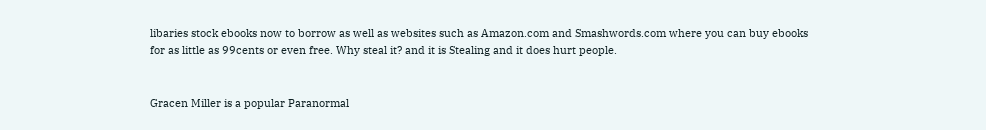libaries stock ebooks now to borrow as well as websites such as Amazon.com and Smashwords.com where you can buy ebooks for as little as 99cents or even free. Why steal it? and it is Stealing and it does hurt people.


Gracen Miller is a popular Paranormal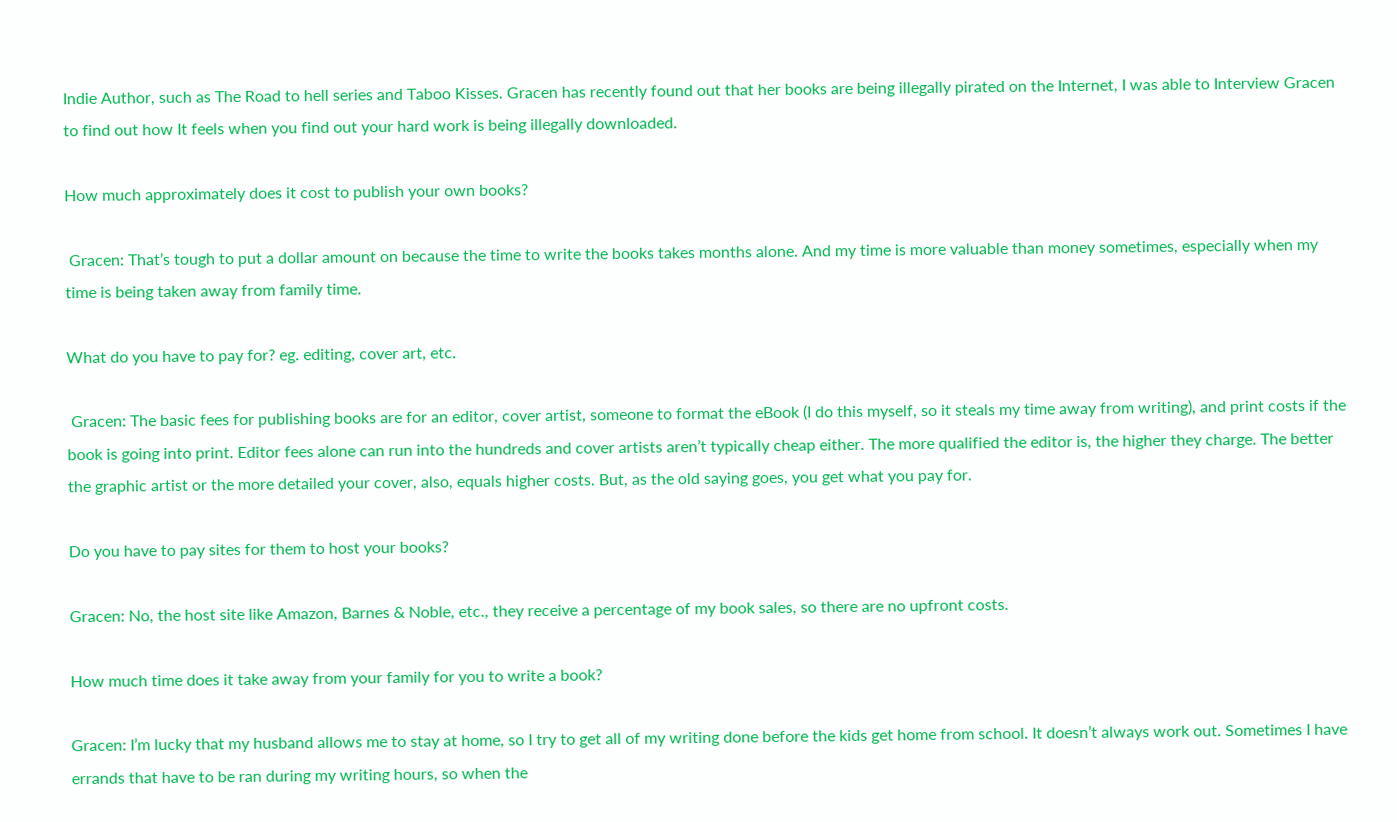Indie Author, such as The Road to hell series and Taboo Kisses. Gracen has recently found out that her books are being illegally pirated on the Internet, I was able to Interview Gracen to find out how It feels when you find out your hard work is being illegally downloaded.

How much approximately does it cost to publish your own books?

 Gracen: That’s tough to put a dollar amount on because the time to write the books takes months alone. And my time is more valuable than money sometimes, especially when my time is being taken away from family time.

What do you have to pay for? eg. editing, cover art, etc.

 Gracen: The basic fees for publishing books are for an editor, cover artist, someone to format the eBook (I do this myself, so it steals my time away from writing), and print costs if the book is going into print. Editor fees alone can run into the hundreds and cover artists aren’t typically cheap either. The more qualified the editor is, the higher they charge. The better the graphic artist or the more detailed your cover, also, equals higher costs. But, as the old saying goes, you get what you pay for.

Do you have to pay sites for them to host your books?

Gracen: No, the host site like Amazon, Barnes & Noble, etc., they receive a percentage of my book sales, so there are no upfront costs.

How much time does it take away from your family for you to write a book?

Gracen: I’m lucky that my husband allows me to stay at home, so I try to get all of my writing done before the kids get home from school. It doesn’t always work out. Sometimes I have errands that have to be ran during my writing hours, so when the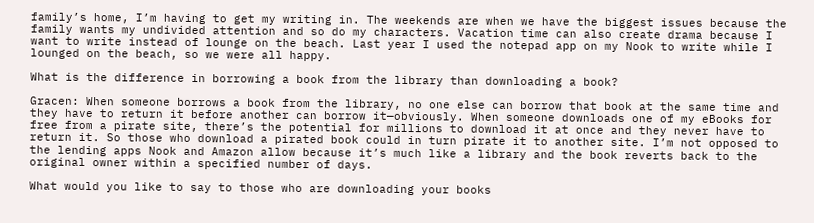family’s home, I’m having to get my writing in. The weekends are when we have the biggest issues because the family wants my undivided attention and so do my characters. Vacation time can also create drama because I want to write instead of lounge on the beach. Last year I used the notepad app on my Nook to write while I lounged on the beach, so we were all happy.

What is the difference in borrowing a book from the library than downloading a book?

Gracen: When someone borrows a book from the library, no one else can borrow that book at the same time and they have to return it before another can borrow it—obviously. When someone downloads one of my eBooks for free from a pirate site, there’s the potential for millions to download it at once and they never have to return it. So those who download a pirated book could in turn pirate it to another site. I’m not opposed to the lending apps Nook and Amazon allow because it’s much like a library and the book reverts back to the original owner within a specified number of days.

What would you like to say to those who are downloading your books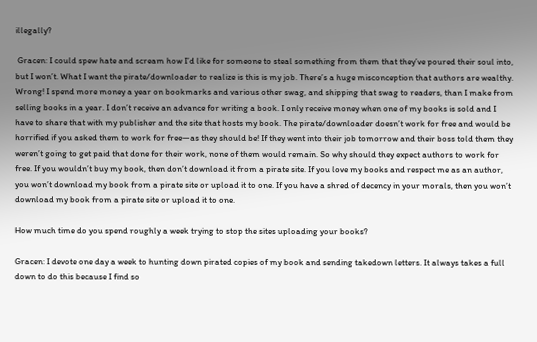illegally?

 Gracen: I could spew hate and scream how I’d like for someone to steal something from them that they’ve poured their soul into, but I won’t. What I want the pirate/downloader to realize is this is my job. There’s a huge misconception that authors are wealthy. Wrong! I spend more money a year on bookmarks and various other swag, and shipping that swag to readers, than I make from selling books in a year. I don’t receive an advance for writing a book. I only receive money when one of my books is sold and I have to share that with my publisher and the site that hosts my book. The pirate/downloader doesn’t work for free and would be horrified if you asked them to work for free—as they should be! If they went into their job tomorrow and their boss told them they weren’t going to get paid that done for their work, none of them would remain. So why should they expect authors to work for free. If you wouldn’t buy my book, then don’t download it from a pirate site. If you love my books and respect me as an author, you won’t download my book from a pirate site or upload it to one. If you have a shred of decency in your morals, then you won’t download my book from a pirate site or upload it to one.

How much time do you spend roughly a week trying to stop the sites uploading your books?

Gracen: I devote one day a week to hunting down pirated copies of my book and sending takedown letters. It always takes a full down to do this because I find so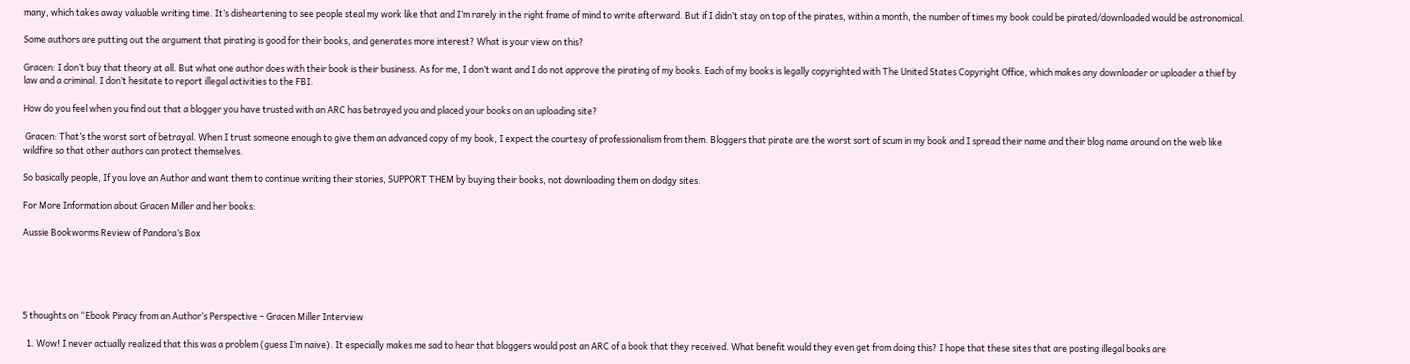many, which takes away valuable writing time. It’s disheartening to see people steal my work like that and I’m rarely in the right frame of mind to write afterward. But if I didn’t stay on top of the pirates, within a month, the number of times my book could be pirated/downloaded would be astronomical.

Some authors are putting out the argument that pirating is good for their books, and generates more interest? What is your view on this?

Gracen: I don’t buy that theory at all. But what one author does with their book is their business. As for me, I don’t want and I do not approve the pirating of my books. Each of my books is legally copyrighted with The United States Copyright Office, which makes any downloader or uploader a thief by law and a criminal. I don’t hesitate to report illegal activities to the FBI.

How do you feel when you find out that a blogger you have trusted with an ARC has betrayed you and placed your books on an uploading site?

 Gracen: That’s the worst sort of betrayal. When I trust someone enough to give them an advanced copy of my book, I expect the courtesy of professionalism from them. Bloggers that pirate are the worst sort of scum in my book and I spread their name and their blog name around on the web like wildfire so that other authors can protect themselves.

So basically people, If you love an Author and want them to continue writing their stories, SUPPORT THEM by buying their books, not downloading them on dodgy sites.

For More Information about Gracen Miller and her books:

Aussie Bookworms Review of Pandora’s Box





5 thoughts on “Ebook Piracy from an Author’s Perspective – Gracen Miller Interview

  1. Wow! I never actually realized that this was a problem (guess I’m naive). It especially makes me sad to hear that bloggers would post an ARC of a book that they received. What benefit would they even get from doing this? I hope that these sites that are posting illegal books are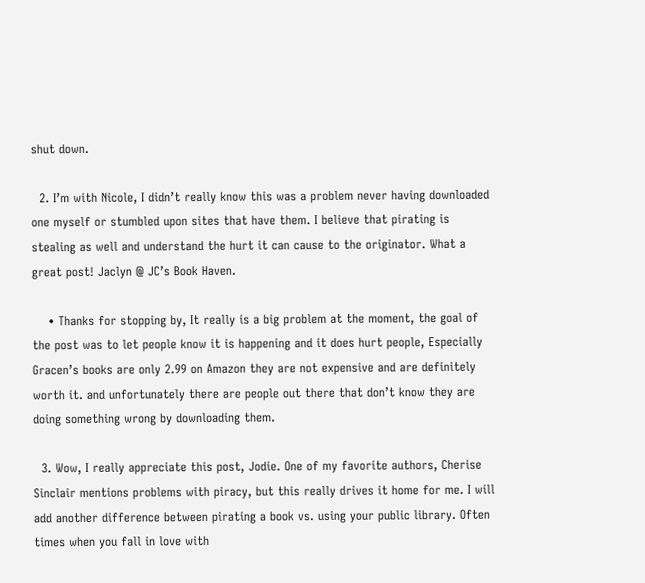shut down.

  2. I’m with Nicole, I didn’t really know this was a problem never having downloaded one myself or stumbled upon sites that have them. I believe that pirating is stealing as well and understand the hurt it can cause to the originator. What a great post! Jaclyn @ JC’s Book Haven.

    • Thanks for stopping by, It really is a big problem at the moment, the goal of the post was to let people know it is happening and it does hurt people, Especially Gracen’s books are only 2.99 on Amazon they are not expensive and are definitely worth it. and unfortunately there are people out there that don’t know they are doing something wrong by downloading them.

  3. Wow, I really appreciate this post, Jodie. One of my favorite authors, Cherise Sinclair mentions problems with piracy, but this really drives it home for me. I will add another difference between pirating a book vs. using your public library. Often times when you fall in love with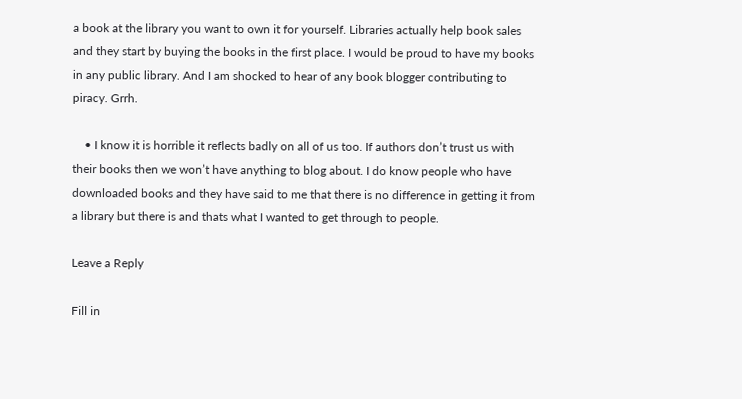a book at the library you want to own it for yourself. Libraries actually help book sales and they start by buying the books in the first place. I would be proud to have my books in any public library. And I am shocked to hear of any book blogger contributing to piracy. Grrh.

    • I know it is horrible it reflects badly on all of us too. If authors don’t trust us with their books then we won’t have anything to blog about. I do know people who have downloaded books and they have said to me that there is no difference in getting it from a library but there is and thats what I wanted to get through to people.

Leave a Reply

Fill in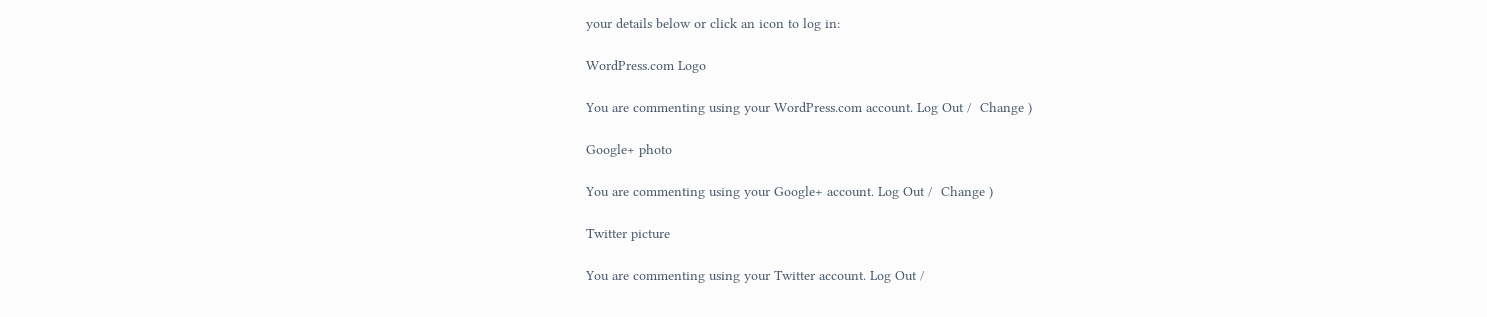your details below or click an icon to log in:

WordPress.com Logo

You are commenting using your WordPress.com account. Log Out /  Change )

Google+ photo

You are commenting using your Google+ account. Log Out /  Change )

Twitter picture

You are commenting using your Twitter account. Log Out /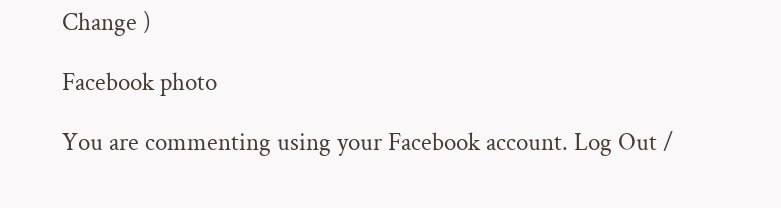Change )

Facebook photo

You are commenting using your Facebook account. Log Out /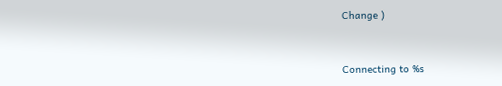Change )


Connecting to %s